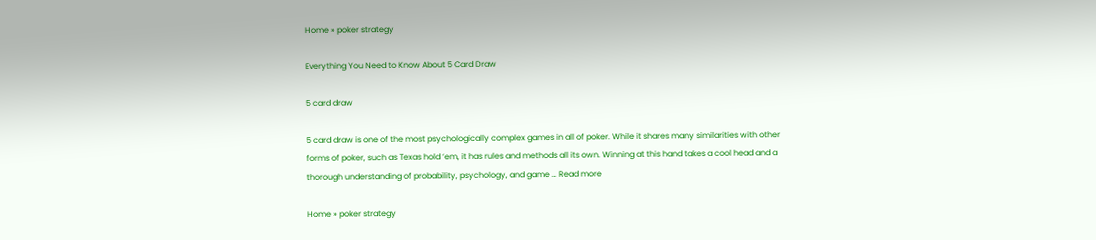Home » poker strategy

Everything You Need to Know About 5 Card Draw

5 card draw

5 card draw is one of the most psychologically complex games in all of poker. While it shares many similarities with other forms of poker, such as Texas hold ‘em, it has rules and methods all its own. Winning at this hand takes a cool head and a thorough understanding of probability, psychology, and game … Read more

Home » poker strategy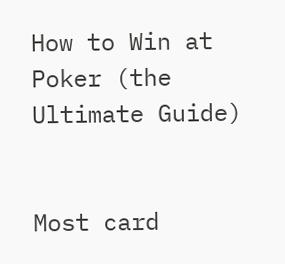How to Win at Poker (the Ultimate Guide)


Most card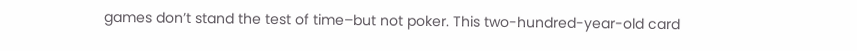games don’t stand the test of time–but not poker. This two-hundred-year-old card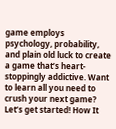game employs psychology, probability, and plain old luck to create a game that’s heart-stoppingly addictive. Want to learn all you need to crush your next game? Let’s get started! How It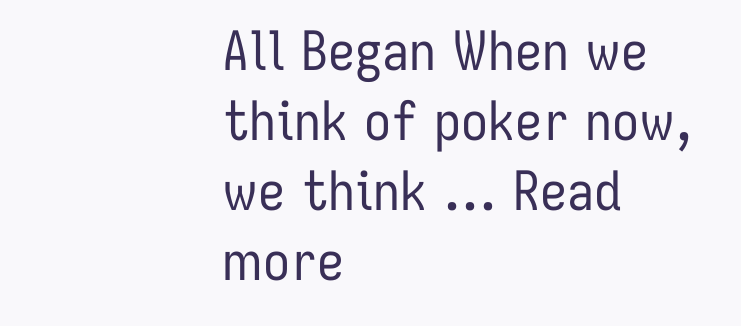All Began When we think of poker now, we think … Read more